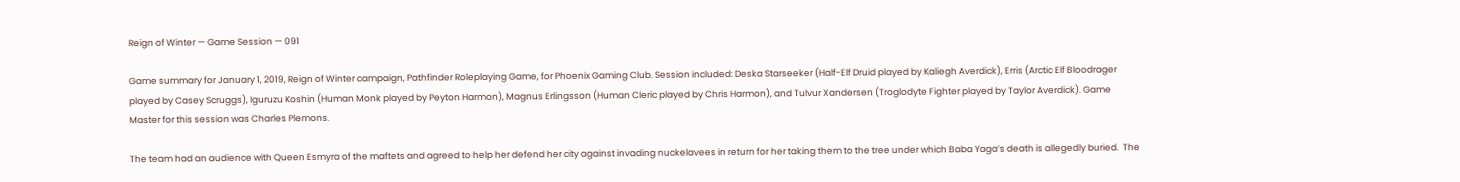Reign of Winter — Game Session — 091

Game summary for January 1, 2019, Reign of Winter campaign, Pathfinder Roleplaying Game, for Phoenix Gaming Club. Session included: Deska Starseeker (Half-Elf Druid played by Kaliegh Averdick), Erris (Arctic Elf Bloodrager played by Casey Scruggs), Iguruzu Koshin (Human Monk played by Peyton Harmon), Magnus Erlingsson (Human Cleric played by Chris Harmon), and Tulvur Xandersen (Troglodyte Fighter played by Taylor Averdick). Game Master for this session was Charles Plemons.

The team had an audience with Queen Esmyra of the maftets and agreed to help her defend her city against invading nuckelavees in return for her taking them to the tree under which Baba Yaga’s death is allegedly buried.  The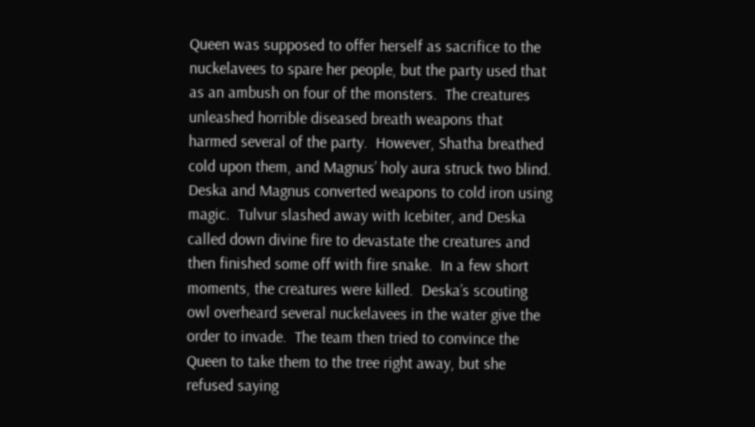Queen was supposed to offer herself as sacrifice to the nuckelavees to spare her people, but the party used that as an ambush on four of the monsters.  The creatures unleashed horrible diseased breath weapons that harmed several of the party.  However, Shatha breathed cold upon them, and Magnus’ holy aura struck two blind.  Deska and Magnus converted weapons to cold iron using magic.  Tulvur slashed away with Icebiter, and Deska called down divine fire to devastate the creatures and then finished some off with fire snake.  In a few short moments, the creatures were killed.  Deska’s scouting owl overheard several nuckelavees in the water give the order to invade.  The team then tried to convince the Queen to take them to the tree right away, but she refused saying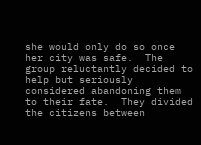she would only do so once her city was safe.  The group reluctantly decided to help but seriously considered abandoning them to their fate.  They divided the citizens between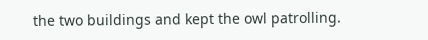the two buildings and kept the owl patrolling.